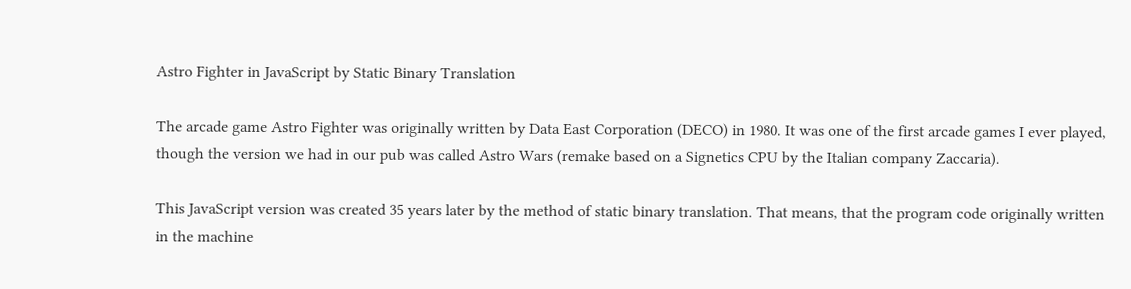Astro Fighter in JavaScript by Static Binary Translation

The arcade game Astro Fighter was originally written by Data East Corporation (DECO) in 1980. It was one of the first arcade games I ever played, though the version we had in our pub was called Astro Wars (remake based on a Signetics CPU by the Italian company Zaccaria).

This JavaScript version was created 35 years later by the method of static binary translation. That means, that the program code originally written in the machine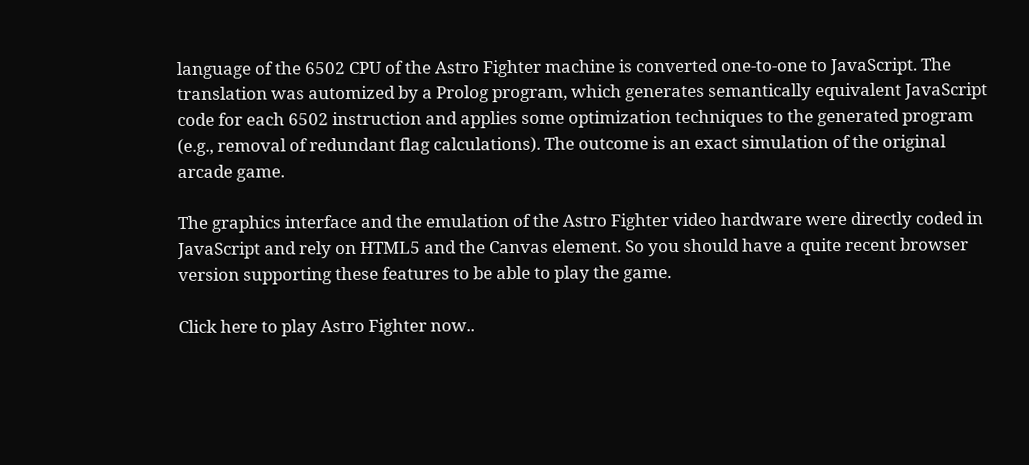language of the 6502 CPU of the Astro Fighter machine is converted one-to-one to JavaScript. The translation was automized by a Prolog program, which generates semantically equivalent JavaScript code for each 6502 instruction and applies some optimization techniques to the generated program (e.g., removal of redundant flag calculations). The outcome is an exact simulation of the original arcade game.

The graphics interface and the emulation of the Astro Fighter video hardware were directly coded in JavaScript and rely on HTML5 and the Canvas element. So you should have a quite recent browser version supporting these features to be able to play the game.

Click here to play Astro Fighter now..